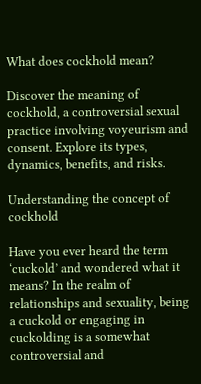What does cockhold mean?

Discover the meaning of cockhold, a controversial sexual practice involving voyeurism and consent. Explore its types, dynamics, benefits, and risks.

Understanding the concept of cockhold

Have you ever heard the term ‘cuckold’ and wondered what it means? In the realm of relationships and sexuality, being a cuckold or engaging in cuckolding is a somewhat controversial and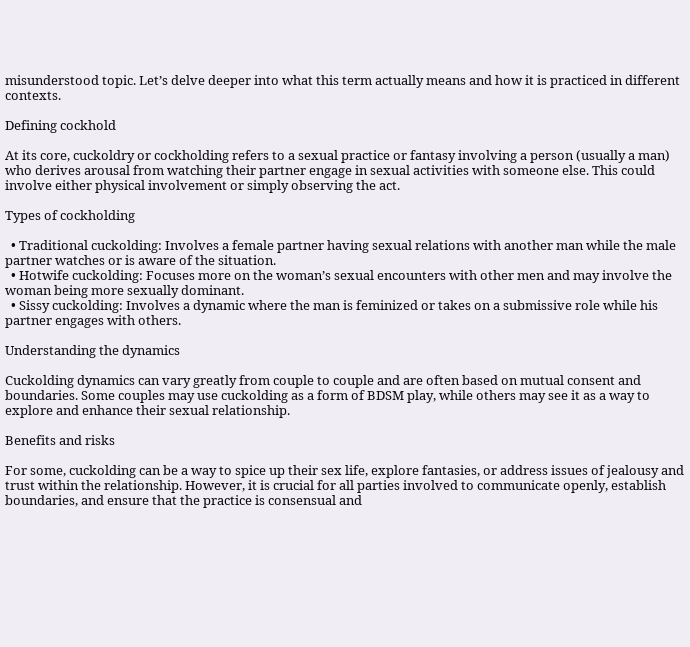misunderstood topic. Let’s delve deeper into what this term actually means and how it is practiced in different contexts.

Defining cockhold

At its core, cuckoldry or cockholding refers to a sexual practice or fantasy involving a person (usually a man) who derives arousal from watching their partner engage in sexual activities with someone else. This could involve either physical involvement or simply observing the act.

Types of cockholding

  • Traditional cuckolding: Involves a female partner having sexual relations with another man while the male partner watches or is aware of the situation.
  • Hotwife cuckolding: Focuses more on the woman’s sexual encounters with other men and may involve the woman being more sexually dominant.
  • Sissy cuckolding: Involves a dynamic where the man is feminized or takes on a submissive role while his partner engages with others.

Understanding the dynamics

Cuckolding dynamics can vary greatly from couple to couple and are often based on mutual consent and boundaries. Some couples may use cuckolding as a form of BDSM play, while others may see it as a way to explore and enhance their sexual relationship.

Benefits and risks

For some, cuckolding can be a way to spice up their sex life, explore fantasies, or address issues of jealousy and trust within the relationship. However, it is crucial for all parties involved to communicate openly, establish boundaries, and ensure that the practice is consensual and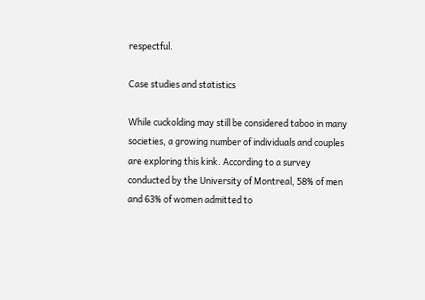respectful.

Case studies and statistics

While cuckolding may still be considered taboo in many societies, a growing number of individuals and couples are exploring this kink. According to a survey conducted by the University of Montreal, 58% of men and 63% of women admitted to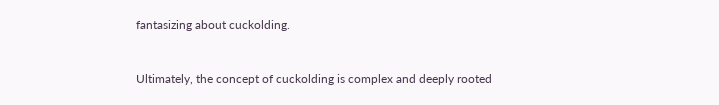fantasizing about cuckolding.


Ultimately, the concept of cuckolding is complex and deeply rooted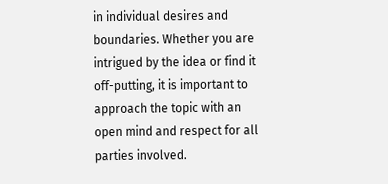in individual desires and boundaries. Whether you are intrigued by the idea or find it off-putting, it is important to approach the topic with an open mind and respect for all parties involved.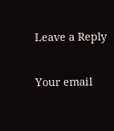Leave a Reply

Your email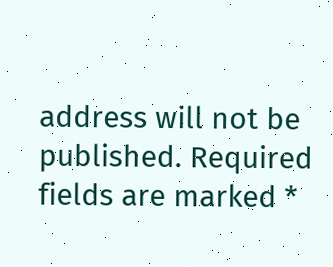address will not be published. Required fields are marked *